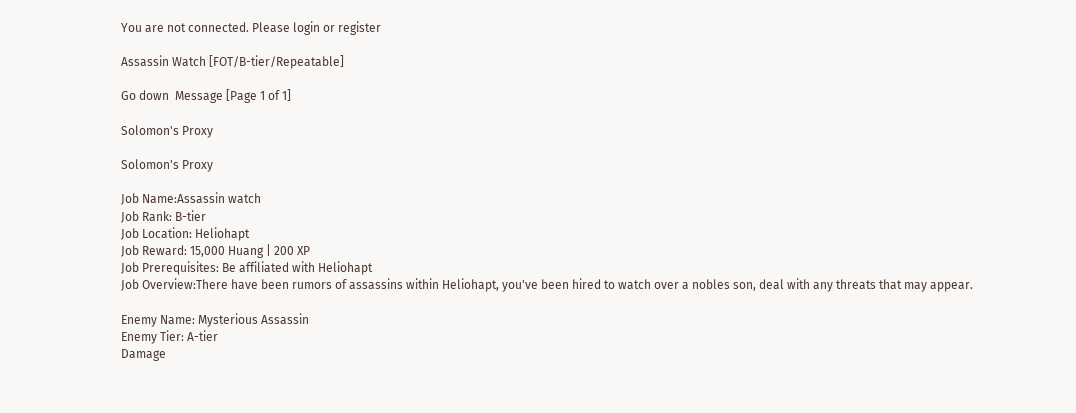You are not connected. Please login or register

Assassin Watch [FOT/B-tier/Repeatable]

Go down  Message [Page 1 of 1]

Solomon's Proxy

Solomon's Proxy

Job Name:Assassin watch
Job Rank: B-tier
Job Location: Heliohapt
Job Reward: 15,000 Huang | 200 XP
Job Prerequisites: Be affiliated with Heliohapt
Job Overview:There have been rumors of assassins within Heliohapt, you've been hired to watch over a nobles son, deal with any threats that may appear.

Enemy Name: Mysterious Assassin
Enemy Tier: A-tier
Damage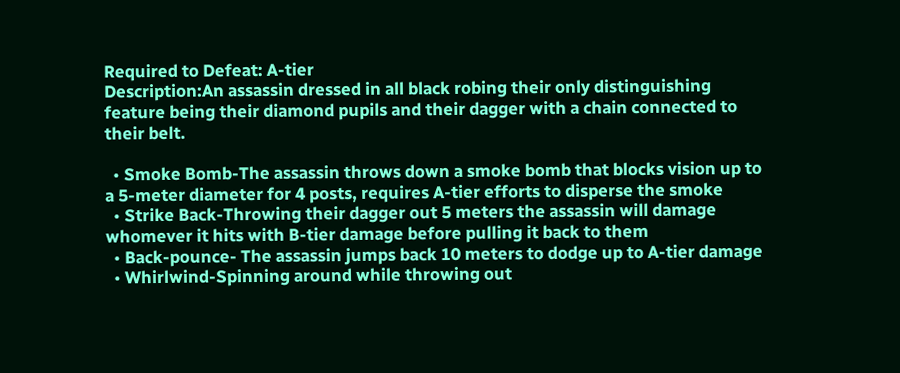Required to Defeat: A-tier
Description:An assassin dressed in all black robing their only distinguishing feature being their diamond pupils and their dagger with a chain connected to their belt.

  • Smoke Bomb-The assassin throws down a smoke bomb that blocks vision up to a 5-meter diameter for 4 posts, requires A-tier efforts to disperse the smoke
  • Strike Back-Throwing their dagger out 5 meters the assassin will damage whomever it hits with B-tier damage before pulling it back to them
  • Back-pounce- The assassin jumps back 10 meters to dodge up to A-tier damage
  • Whirlwind-Spinning around while throwing out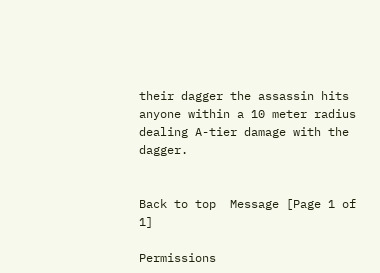their dagger the assassin hits anyone within a 10 meter radius dealing A-tier damage with the dagger.


Back to top  Message [Page 1 of 1]

Permissions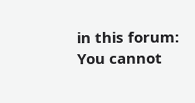in this forum:
You cannot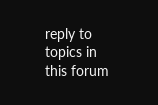reply to topics in this forum